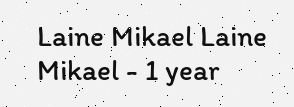Laine Mikael Laine Mikael - 1 year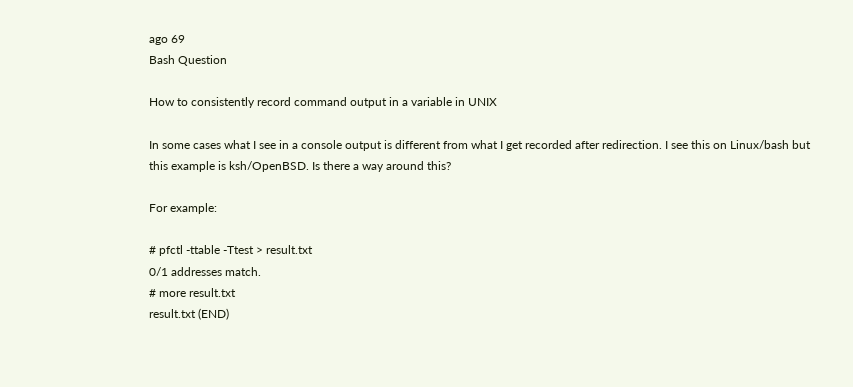ago 69
Bash Question

How to consistently record command output in a variable in UNIX

In some cases what I see in a console output is different from what I get recorded after redirection. I see this on Linux/bash but this example is ksh/OpenBSD. Is there a way around this?

For example:

# pfctl -ttable -Ttest > result.txt
0/1 addresses match.
# more result.txt
result.txt (END)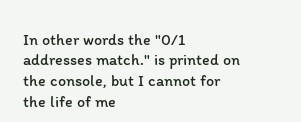In other words the "0/1 addresses match." is printed on the console, but I cannot for the life of me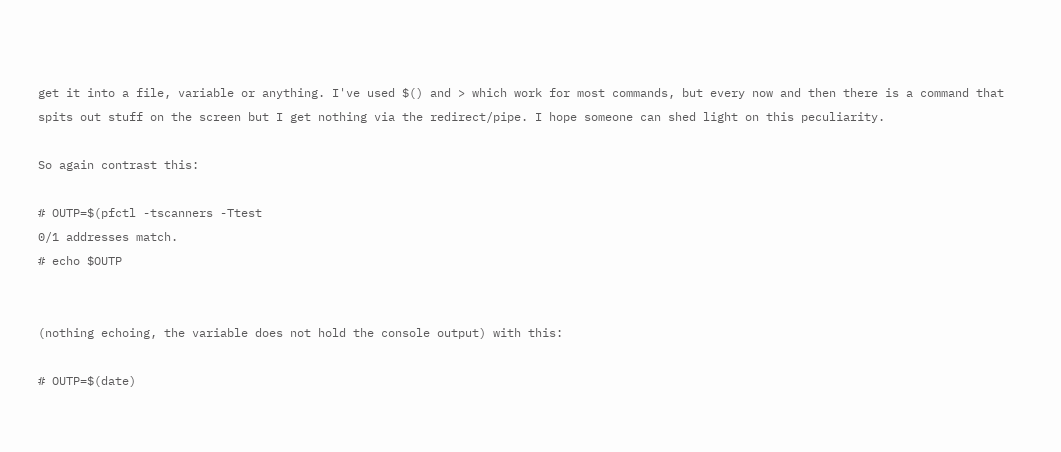get it into a file, variable or anything. I've used $() and > which work for most commands, but every now and then there is a command that spits out stuff on the screen but I get nothing via the redirect/pipe. I hope someone can shed light on this peculiarity.

So again contrast this:

# OUTP=$(pfctl -tscanners -Ttest
0/1 addresses match.
# echo $OUTP


(nothing echoing, the variable does not hold the console output) with this:

# OUTP=$(date)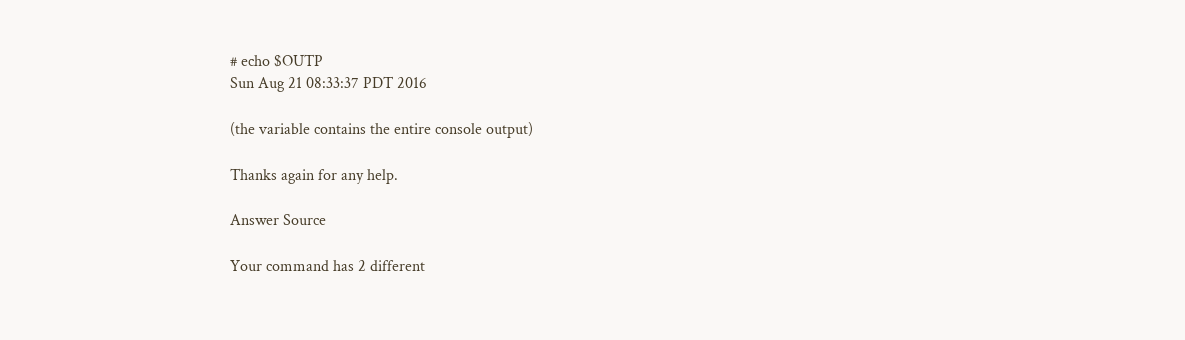# echo $OUTP
Sun Aug 21 08:33:37 PDT 2016

(the variable contains the entire console output)

Thanks again for any help.

Answer Source

Your command has 2 different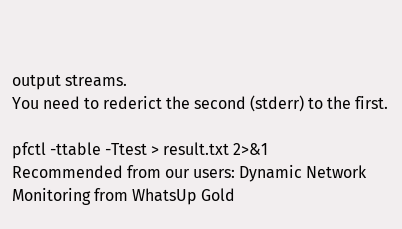output streams.
You need to rederict the second (stderr) to the first.

pfctl -ttable -Ttest > result.txt 2>&1
Recommended from our users: Dynamic Network Monitoring from WhatsUp Gold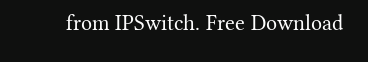from IPSwitch. Free Download